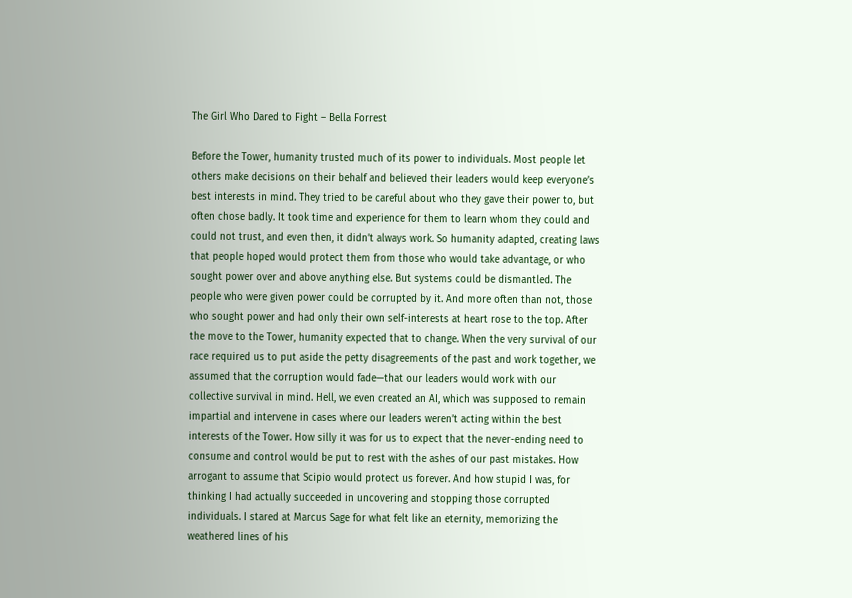The Girl Who Dared to Fight – Bella Forrest

Before the Tower, humanity trusted much of its power to individuals. Most people let others make decisions on their behalf and believed their leaders would keep everyone’s best interests in mind. They tried to be careful about who they gave their power to, but often chose badly. It took time and experience for them to learn whom they could and could not trust, and even then, it didn’t always work. So humanity adapted, creating laws that people hoped would protect them from those who would take advantage, or who sought power over and above anything else. But systems could be dismantled. The people who were given power could be corrupted by it. And more often than not, those who sought power and had only their own self-interests at heart rose to the top. After the move to the Tower, humanity expected that to change. When the very survival of our race required us to put aside the petty disagreements of the past and work together, we assumed that the corruption would fade—that our leaders would work with our collective survival in mind. Hell, we even created an AI, which was supposed to remain impartial and intervene in cases where our leaders weren’t acting within the best interests of the Tower. How silly it was for us to expect that the never-ending need to consume and control would be put to rest with the ashes of our past mistakes. How arrogant to assume that Scipio would protect us forever. And how stupid I was, for thinking I had actually succeeded in uncovering and stopping those corrupted individuals. I stared at Marcus Sage for what felt like an eternity, memorizing the weathered lines of his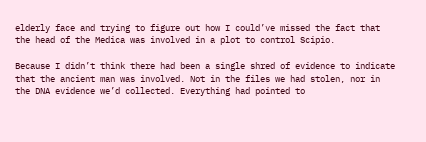elderly face and trying to figure out how I could’ve missed the fact that the head of the Medica was involved in a plot to control Scipio.

Because I didn’t think there had been a single shred of evidence to indicate that the ancient man was involved. Not in the files we had stolen, nor in the DNA evidence we’d collected. Everything had pointed to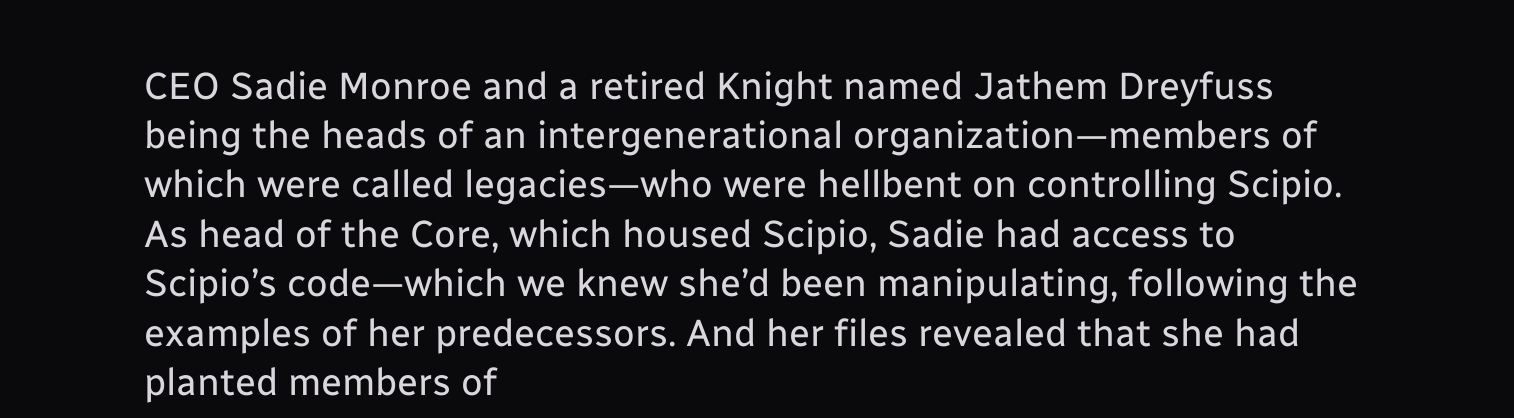CEO Sadie Monroe and a retired Knight named Jathem Dreyfuss being the heads of an intergenerational organization—members of which were called legacies—who were hellbent on controlling Scipio. As head of the Core, which housed Scipio, Sadie had access to Scipio’s code—which we knew she’d been manipulating, following the examples of her predecessors. And her files revealed that she had planted members of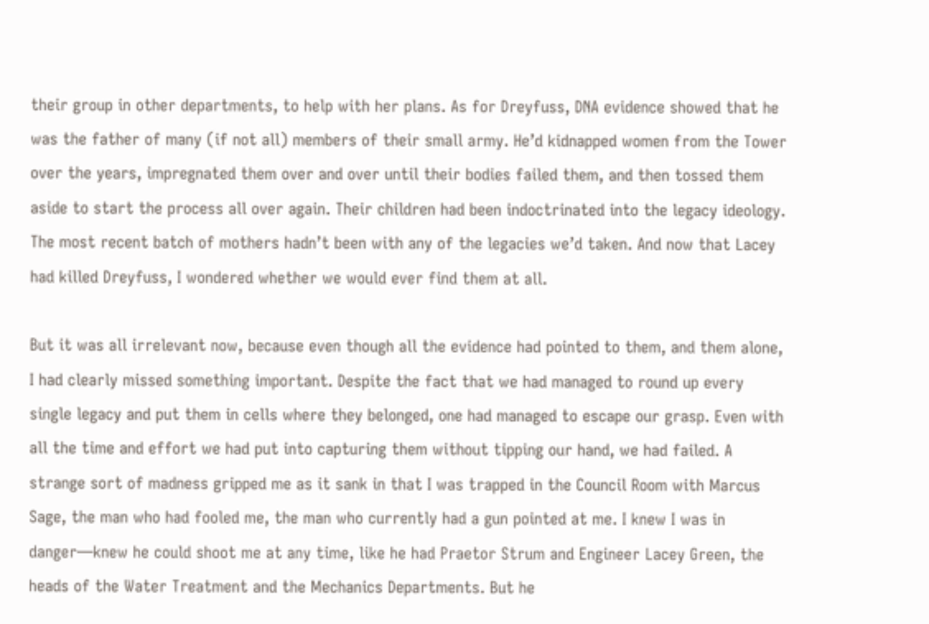their group in other departments, to help with her plans. As for Dreyfuss, DNA evidence showed that he was the father of many (if not all) members of their small army. He’d kidnapped women from the Tower over the years, impregnated them over and over until their bodies failed them, and then tossed them aside to start the process all over again. Their children had been indoctrinated into the legacy ideology. The most recent batch of mothers hadn’t been with any of the legacies we’d taken. And now that Lacey had killed Dreyfuss, I wondered whether we would ever find them at all.

But it was all irrelevant now, because even though all the evidence had pointed to them, and them alone, I had clearly missed something important. Despite the fact that we had managed to round up every single legacy and put them in cells where they belonged, one had managed to escape our grasp. Even with all the time and effort we had put into capturing them without tipping our hand, we had failed. A strange sort of madness gripped me as it sank in that I was trapped in the Council Room with Marcus Sage, the man who had fooled me, the man who currently had a gun pointed at me. I knew I was in danger—knew he could shoot me at any time, like he had Praetor Strum and Engineer Lacey Green, the heads of the Water Treatment and the Mechanics Departments. But he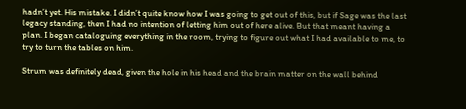hadn’t yet. His mistake. I didn’t quite know how I was going to get out of this, but if Sage was the last legacy standing, then I had no intention of letting him out of here alive. But that meant having a plan. I began cataloguing everything in the room, trying to figure out what I had available to me, to try to turn the tables on him.

Strum was definitely dead, given the hole in his head and the brain matter on the wall behind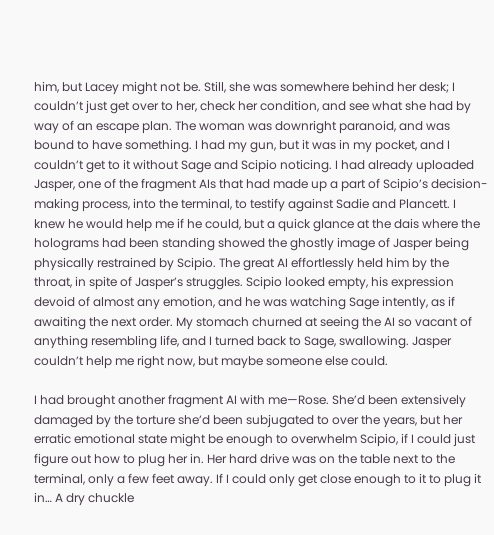him, but Lacey might not be. Still, she was somewhere behind her desk; I couldn’t just get over to her, check her condition, and see what she had by way of an escape plan. The woman was downright paranoid, and was bound to have something. I had my gun, but it was in my pocket, and I couldn’t get to it without Sage and Scipio noticing. I had already uploaded Jasper, one of the fragment AIs that had made up a part of Scipio’s decision-making process, into the terminal, to testify against Sadie and Plancett. I knew he would help me if he could, but a quick glance at the dais where the holograms had been standing showed the ghostly image of Jasper being physically restrained by Scipio. The great AI effortlessly held him by the throat, in spite of Jasper’s struggles. Scipio looked empty, his expression devoid of almost any emotion, and he was watching Sage intently, as if awaiting the next order. My stomach churned at seeing the AI so vacant of anything resembling life, and I turned back to Sage, swallowing. Jasper couldn’t help me right now, but maybe someone else could.

I had brought another fragment AI with me—Rose. She’d been extensively damaged by the torture she’d been subjugated to over the years, but her erratic emotional state might be enough to overwhelm Scipio, if I could just figure out how to plug her in. Her hard drive was on the table next to the terminal, only a few feet away. If I could only get close enough to it to plug it in… A dry chuckle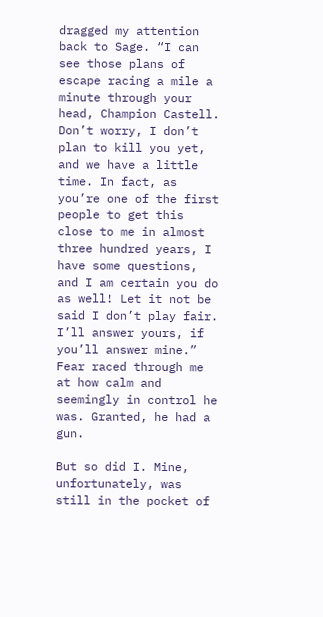dragged my attention back to Sage. “I can see those plans of escape racing a mile a minute through your head, Champion Castell. Don’t worry, I don’t plan to kill you yet, and we have a little time. In fact, as you’re one of the first people to get this close to me in almost three hundred years, I have some questions, and I am certain you do as well! Let it not be said I don’t play fair. I’ll answer yours, if you’ll answer mine.” Fear raced through me at how calm and seemingly in control he was. Granted, he had a gun.

But so did I. Mine, unfortunately, was still in the pocket of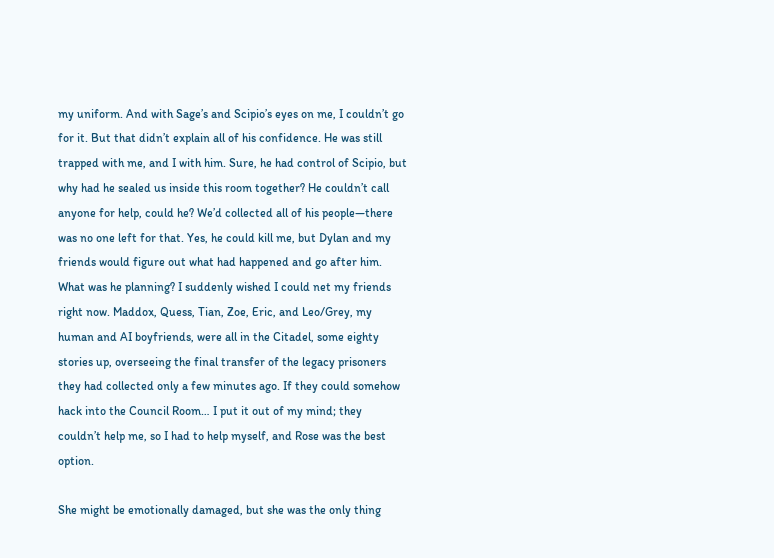my uniform. And with Sage’s and Scipio’s eyes on me, I couldn’t go for it. But that didn’t explain all of his confidence. He was still trapped with me, and I with him. Sure, he had control of Scipio, but why had he sealed us inside this room together? He couldn’t call anyone for help, could he? We’d collected all of his people—there was no one left for that. Yes, he could kill me, but Dylan and my friends would figure out what had happened and go after him. What was he planning? I suddenly wished I could net my friends right now. Maddox, Quess, Tian, Zoe, Eric, and Leo/Grey, my human and AI boyfriends, were all in the Citadel, some eighty stories up, overseeing the final transfer of the legacy prisoners they had collected only a few minutes ago. If they could somehow hack into the Council Room… I put it out of my mind; they couldn’t help me, so I had to help myself, and Rose was the best option.

She might be emotionally damaged, but she was the only thing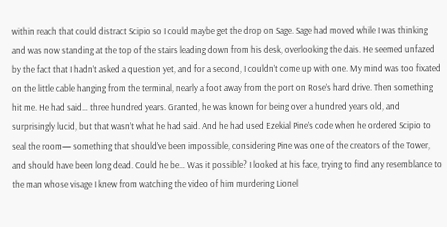within reach that could distract Scipio so I could maybe get the drop on Sage. Sage had moved while I was thinking and was now standing at the top of the stairs leading down from his desk, overlooking the dais. He seemed unfazed by the fact that I hadn’t asked a question yet, and for a second, I couldn’t come up with one. My mind was too fixated on the little cable hanging from the terminal, nearly a foot away from the port on Rose’s hard drive. Then something hit me. He had said… three hundred years. Granted, he was known for being over a hundred years old, and surprisingly lucid, but that wasn’t what he had said. And he had used Ezekial Pine’s code when he ordered Scipio to seal the room— something that should’ve been impossible, considering Pine was one of the creators of the Tower, and should have been long dead. Could he be… Was it possible? I looked at his face, trying to find any resemblance to the man whose visage I knew from watching the video of him murdering Lionel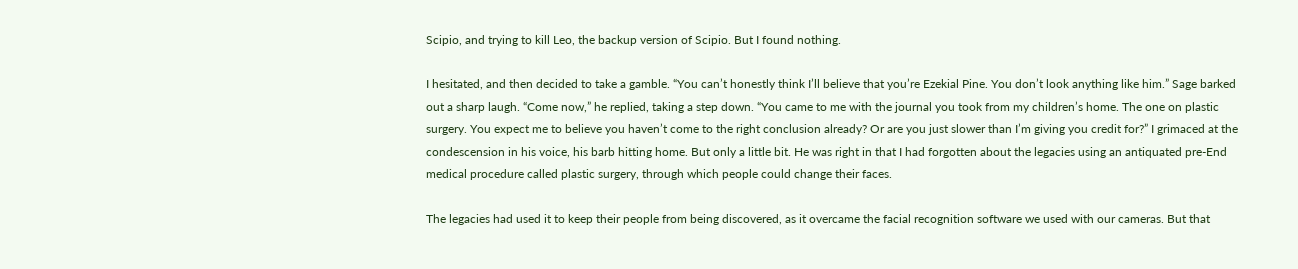Scipio, and trying to kill Leo, the backup version of Scipio. But I found nothing.

I hesitated, and then decided to take a gamble. “You can’t honestly think I’ll believe that you’re Ezekial Pine. You don’t look anything like him.” Sage barked out a sharp laugh. “Come now,” he replied, taking a step down. “You came to me with the journal you took from my children’s home. The one on plastic surgery. You expect me to believe you haven’t come to the right conclusion already? Or are you just slower than I’m giving you credit for?” I grimaced at the condescension in his voice, his barb hitting home. But only a little bit. He was right in that I had forgotten about the legacies using an antiquated pre-End medical procedure called plastic surgery, through which people could change their faces.

The legacies had used it to keep their people from being discovered, as it overcame the facial recognition software we used with our cameras. But that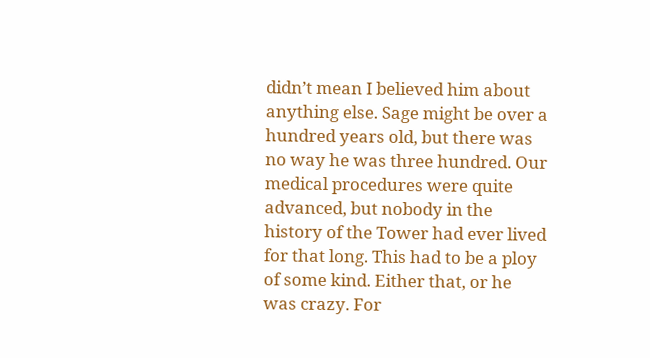didn’t mean I believed him about anything else. Sage might be over a hundred years old, but there was no way he was three hundred. Our medical procedures were quite advanced, but nobody in the history of the Tower had ever lived for that long. This had to be a ploy of some kind. Either that, or he was crazy. For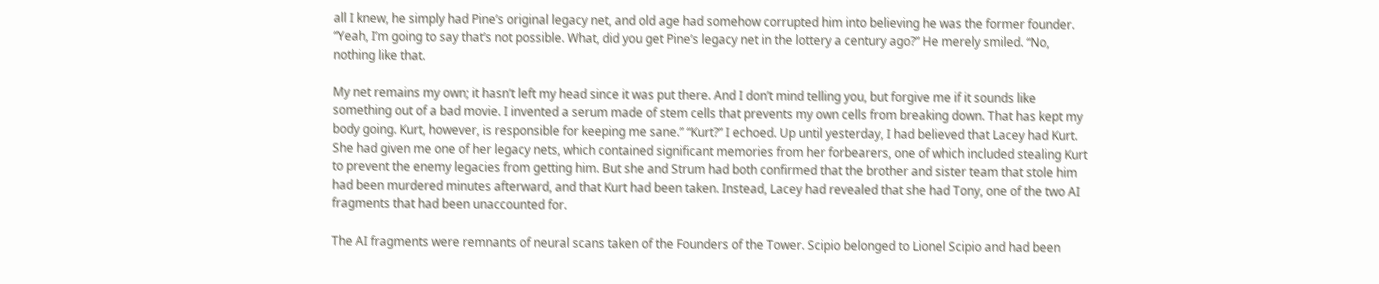all I knew, he simply had Pine’s original legacy net, and old age had somehow corrupted him into believing he was the former founder. “Yeah, I’m going to say that’s not possible. What, did you get Pine’s legacy net in the lottery a century ago?” He merely smiled. “No, nothing like that.

My net remains my own; it hasn’t left my head since it was put there. And I don’t mind telling you, but forgive me if it sounds like something out of a bad movie. I invented a serum made of stem cells that prevents my own cells from breaking down. That has kept my body going. Kurt, however, is responsible for keeping me sane.” “Kurt?” I echoed. Up until yesterday, I had believed that Lacey had Kurt. She had given me one of her legacy nets, which contained significant memories from her forbearers, one of which included stealing Kurt to prevent the enemy legacies from getting him. But she and Strum had both confirmed that the brother and sister team that stole him had been murdered minutes afterward, and that Kurt had been taken. Instead, Lacey had revealed that she had Tony, one of the two AI fragments that had been unaccounted for.

The AI fragments were remnants of neural scans taken of the Founders of the Tower. Scipio belonged to Lionel Scipio and had been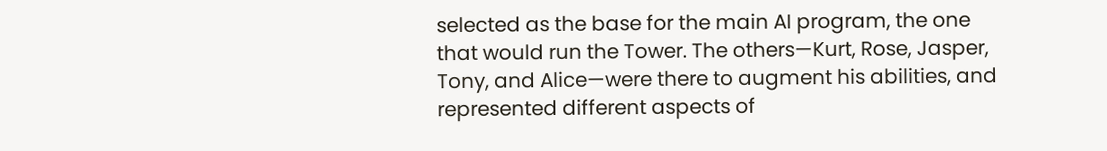selected as the base for the main AI program, the one that would run the Tower. The others—Kurt, Rose, Jasper, Tony, and Alice—were there to augment his abilities, and represented different aspects of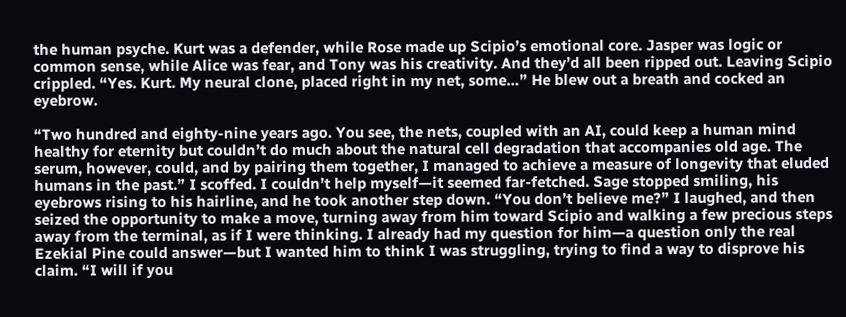the human psyche. Kurt was a defender, while Rose made up Scipio’s emotional core. Jasper was logic or common sense, while Alice was fear, and Tony was his creativity. And they’d all been ripped out. Leaving Scipio crippled. “Yes. Kurt. My neural clone, placed right in my net, some…” He blew out a breath and cocked an eyebrow.

“Two hundred and eighty-nine years ago. You see, the nets, coupled with an AI, could keep a human mind healthy for eternity but couldn’t do much about the natural cell degradation that accompanies old age. The serum, however, could, and by pairing them together, I managed to achieve a measure of longevity that eluded humans in the past.” I scoffed. I couldn’t help myself—it seemed far-fetched. Sage stopped smiling, his eyebrows rising to his hairline, and he took another step down. “You don’t believe me?” I laughed, and then seized the opportunity to make a move, turning away from him toward Scipio and walking a few precious steps away from the terminal, as if I were thinking. I already had my question for him—a question only the real Ezekial Pine could answer—but I wanted him to think I was struggling, trying to find a way to disprove his claim. “I will if you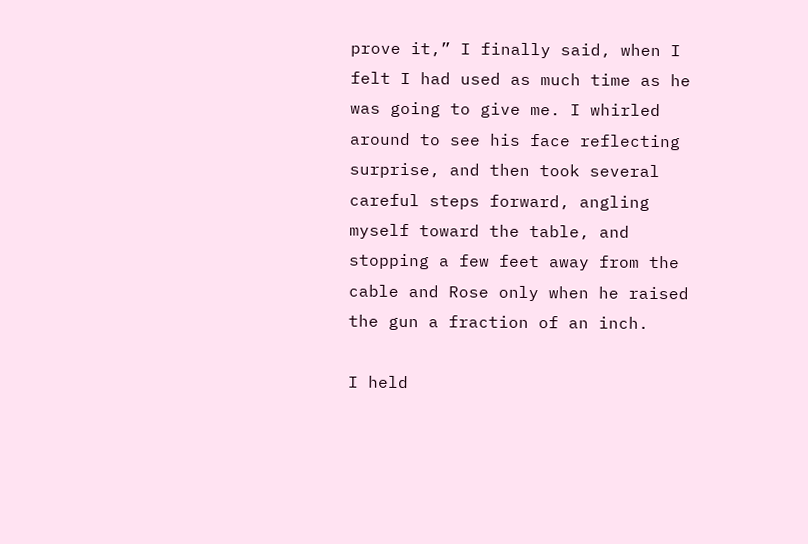prove it,” I finally said, when I felt I had used as much time as he was going to give me. I whirled around to see his face reflecting surprise, and then took several careful steps forward, angling myself toward the table, and stopping a few feet away from the cable and Rose only when he raised the gun a fraction of an inch.

I held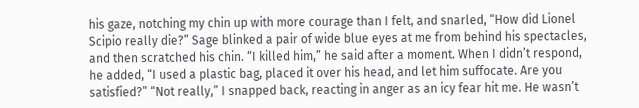his gaze, notching my chin up with more courage than I felt, and snarled, “How did Lionel Scipio really die?” Sage blinked a pair of wide blue eyes at me from behind his spectacles, and then scratched his chin. “I killed him,” he said after a moment. When I didn’t respond, he added, “I used a plastic bag, placed it over his head, and let him suffocate. Are you satisfied?” “Not really,” I snapped back, reacting in anger as an icy fear hit me. He wasn’t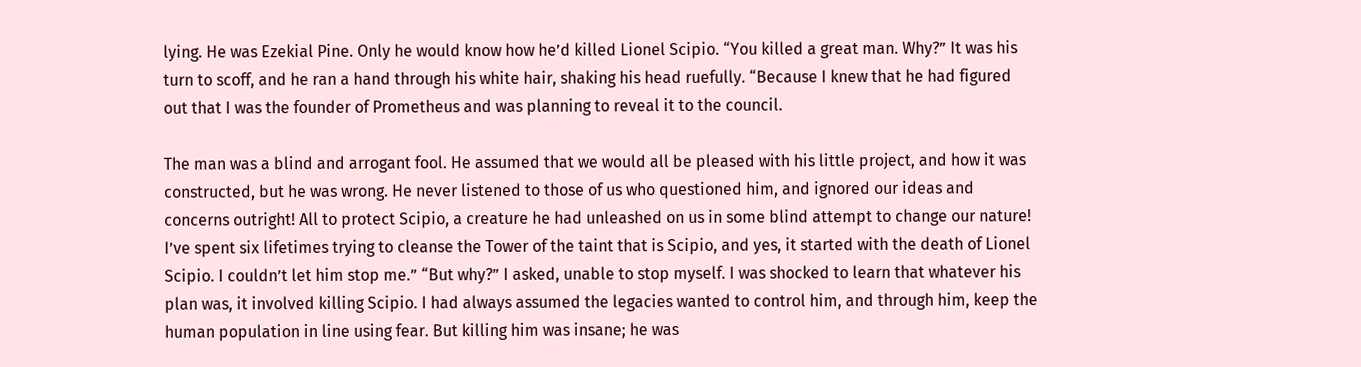lying. He was Ezekial Pine. Only he would know how he’d killed Lionel Scipio. “You killed a great man. Why?” It was his turn to scoff, and he ran a hand through his white hair, shaking his head ruefully. “Because I knew that he had figured out that I was the founder of Prometheus and was planning to reveal it to the council.

The man was a blind and arrogant fool. He assumed that we would all be pleased with his little project, and how it was constructed, but he was wrong. He never listened to those of us who questioned him, and ignored our ideas and concerns outright! All to protect Scipio, a creature he had unleashed on us in some blind attempt to change our nature! I’ve spent six lifetimes trying to cleanse the Tower of the taint that is Scipio, and yes, it started with the death of Lionel Scipio. I couldn’t let him stop me.” “But why?” I asked, unable to stop myself. I was shocked to learn that whatever his plan was, it involved killing Scipio. I had always assumed the legacies wanted to control him, and through him, keep the human population in line using fear. But killing him was insane; he was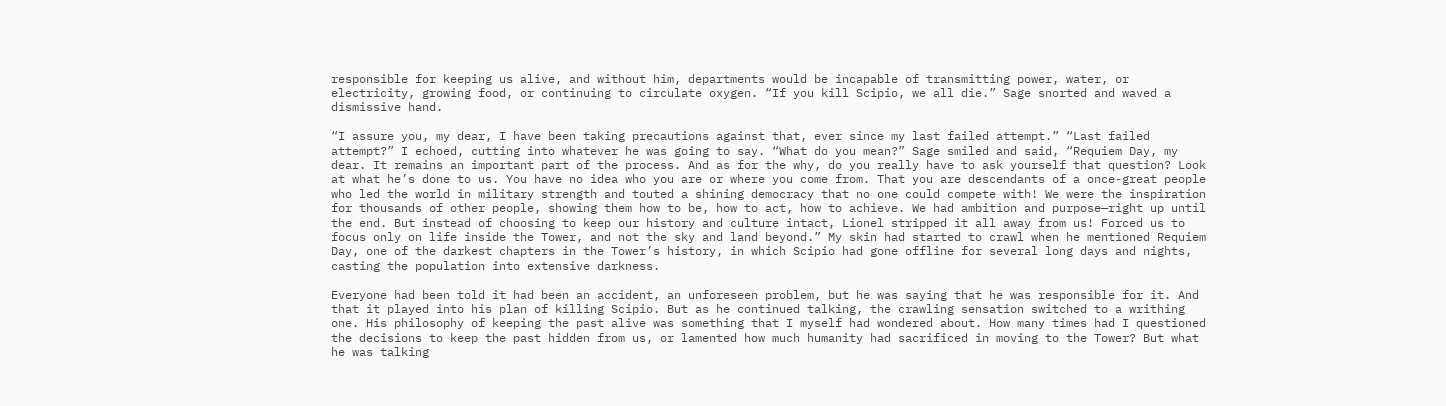responsible for keeping us alive, and without him, departments would be incapable of transmitting power, water, or electricity, growing food, or continuing to circulate oxygen. “If you kill Scipio, we all die.” Sage snorted and waved a dismissive hand.

“I assure you, my dear, I have been taking precautions against that, ever since my last failed attempt.” “Last failed attempt?” I echoed, cutting into whatever he was going to say. “What do you mean?” Sage smiled and said, “Requiem Day, my dear. It remains an important part of the process. And as for the why, do you really have to ask yourself that question? Look at what he’s done to us. You have no idea who you are or where you come from. That you are descendants of a once-great people who led the world in military strength and touted a shining democracy that no one could compete with! We were the inspiration for thousands of other people, showing them how to be, how to act, how to achieve. We had ambition and purpose—right up until the end. But instead of choosing to keep our history and culture intact, Lionel stripped it all away from us! Forced us to focus only on life inside the Tower, and not the sky and land beyond.” My skin had started to crawl when he mentioned Requiem Day, one of the darkest chapters in the Tower’s history, in which Scipio had gone offline for several long days and nights, casting the population into extensive darkness.

Everyone had been told it had been an accident, an unforeseen problem, but he was saying that he was responsible for it. And that it played into his plan of killing Scipio. But as he continued talking, the crawling sensation switched to a writhing one. His philosophy of keeping the past alive was something that I myself had wondered about. How many times had I questioned the decisions to keep the past hidden from us, or lamented how much humanity had sacrificed in moving to the Tower? But what he was talking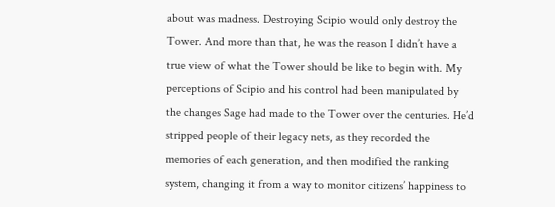about was madness. Destroying Scipio would only destroy the Tower. And more than that, he was the reason I didn’t have a true view of what the Tower should be like to begin with. My perceptions of Scipio and his control had been manipulated by the changes Sage had made to the Tower over the centuries. He’d stripped people of their legacy nets, as they recorded the memories of each generation, and then modified the ranking system, changing it from a way to monitor citizens’ happiness to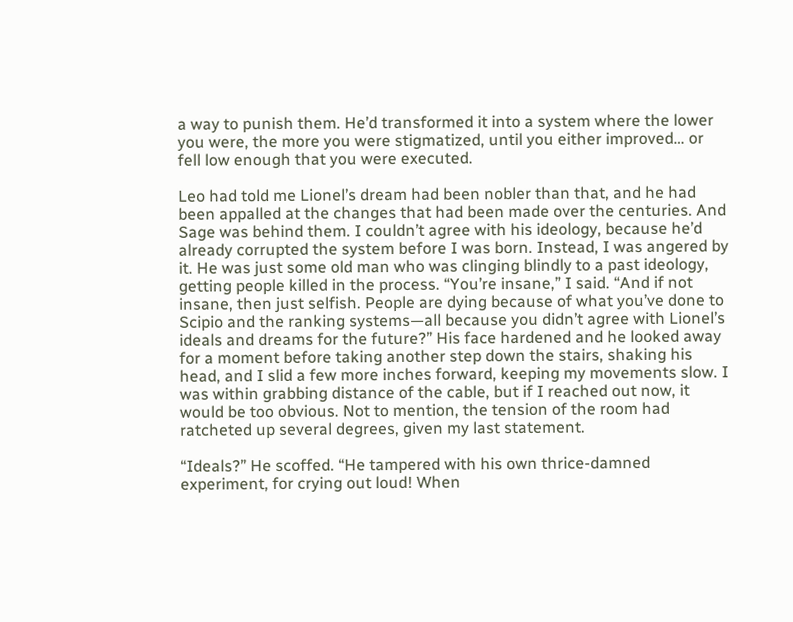a way to punish them. He’d transformed it into a system where the lower you were, the more you were stigmatized, until you either improved… or fell low enough that you were executed.

Leo had told me Lionel’s dream had been nobler than that, and he had been appalled at the changes that had been made over the centuries. And Sage was behind them. I couldn’t agree with his ideology, because he’d already corrupted the system before I was born. Instead, I was angered by it. He was just some old man who was clinging blindly to a past ideology, getting people killed in the process. “You’re insane,” I said. “And if not insane, then just selfish. People are dying because of what you’ve done to Scipio and the ranking systems—all because you didn’t agree with Lionel’s ideals and dreams for the future?” His face hardened and he looked away for a moment before taking another step down the stairs, shaking his head, and I slid a few more inches forward, keeping my movements slow. I was within grabbing distance of the cable, but if I reached out now, it would be too obvious. Not to mention, the tension of the room had ratcheted up several degrees, given my last statement.

“Ideals?” He scoffed. “He tampered with his own thrice-damned experiment, for crying out loud! When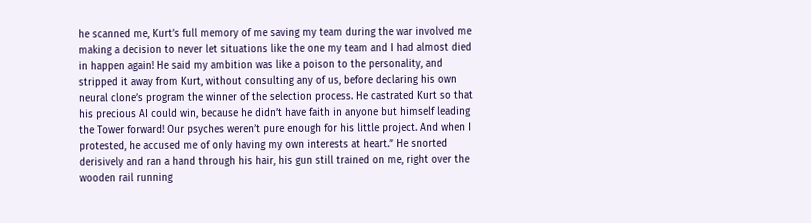he scanned me, Kurt’s full memory of me saving my team during the war involved me making a decision to never let situations like the one my team and I had almost died in happen again! He said my ambition was like a poison to the personality, and stripped it away from Kurt, without consulting any of us, before declaring his own neural clone’s program the winner of the selection process. He castrated Kurt so that his precious AI could win, because he didn’t have faith in anyone but himself leading the Tower forward! Our psyches weren’t pure enough for his little project. And when I protested, he accused me of only having my own interests at heart.” He snorted derisively and ran a hand through his hair, his gun still trained on me, right over the wooden rail running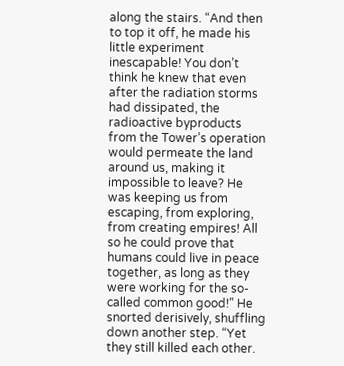along the stairs. “And then to top it off, he made his little experiment inescapable! You don’t think he knew that even after the radiation storms had dissipated, the radioactive byproducts from the Tower’s operation would permeate the land around us, making it impossible to leave? He was keeping us from escaping, from exploring, from creating empires! All so he could prove that humans could live in peace together, as long as they were working for the so-called common good!” He snorted derisively, shuffling down another step. “Yet they still killed each other.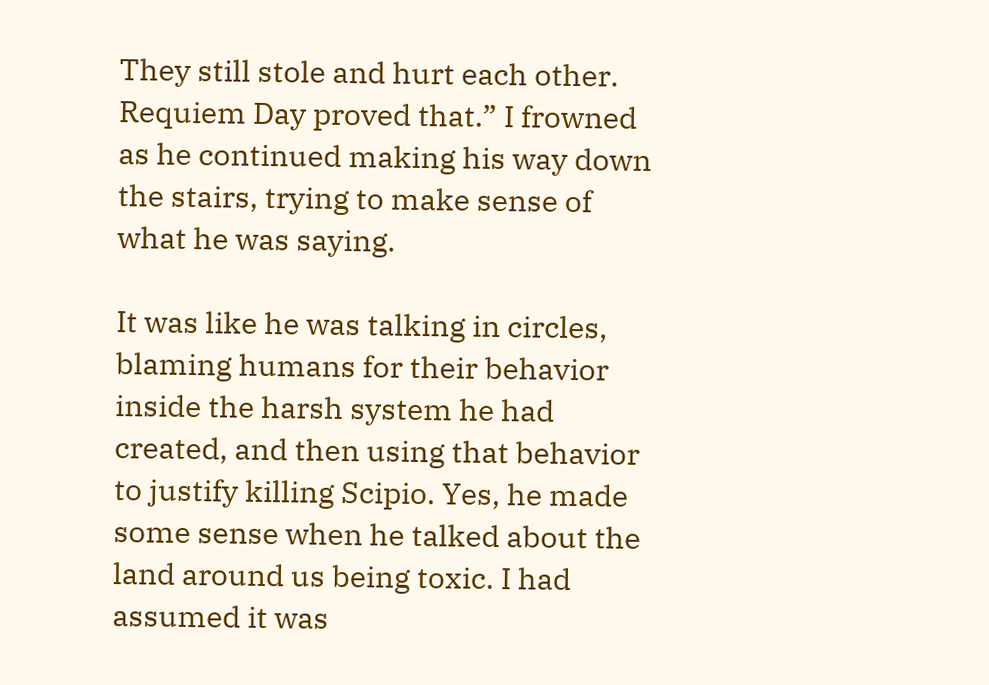They still stole and hurt each other. Requiem Day proved that.” I frowned as he continued making his way down the stairs, trying to make sense of what he was saying.

It was like he was talking in circles, blaming humans for their behavior inside the harsh system he had created, and then using that behavior to justify killing Scipio. Yes, he made some sense when he talked about the land around us being toxic. I had assumed it was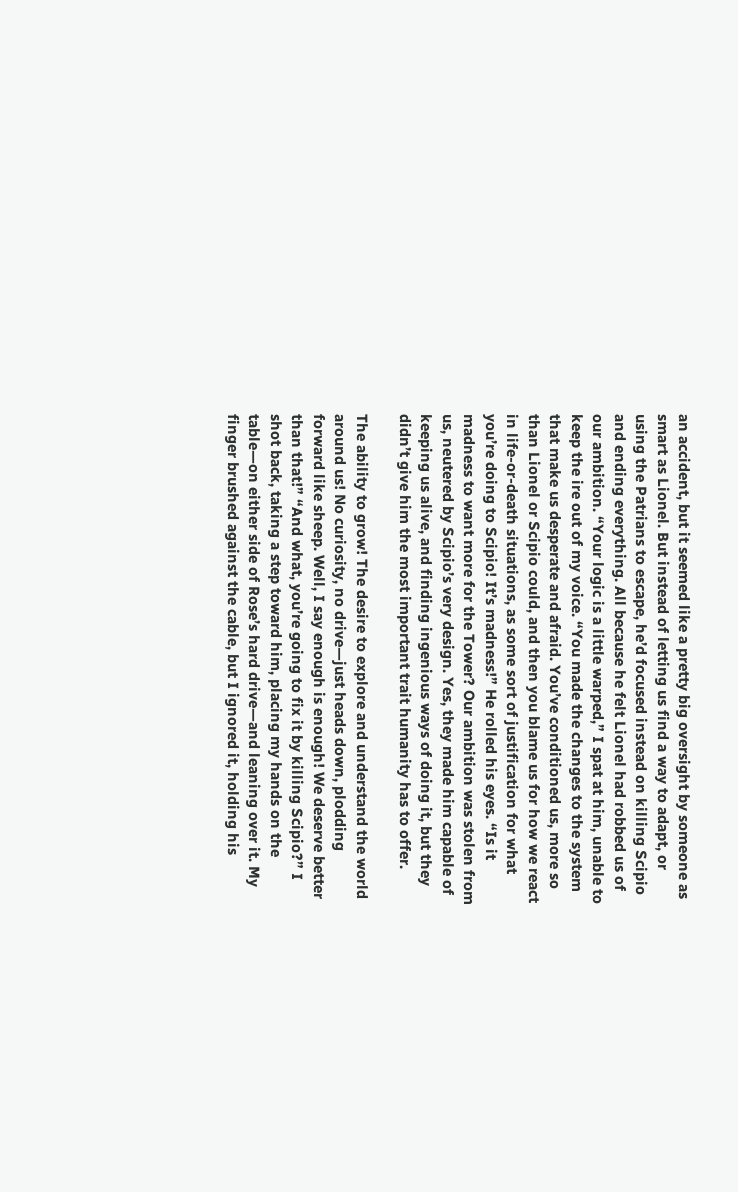an accident, but it seemed like a pretty big oversight by someone as smart as Lionel. But instead of letting us find a way to adapt, or using the Patrians to escape, he’d focused instead on killing Scipio and ending everything. All because he felt Lionel had robbed us of our ambition. “Your logic is a little warped,” I spat at him, unable to keep the ire out of my voice. “You made the changes to the system that make us desperate and afraid. You’ve conditioned us, more so than Lionel or Scipio could, and then you blame us for how we react in life-or-death situations, as some sort of justification for what you’re doing to Scipio! It’s madness!” He rolled his eyes. “Is it madness to want more for the Tower? Our ambition was stolen from us, neutered by Scipio’s very design. Yes, they made him capable of keeping us alive, and finding ingenious ways of doing it, but they didn’t give him the most important trait humanity has to offer.

The ability to grow! The desire to explore and understand the world around us! No curiosity, no drive—just heads down, plodding forward like sheep. Well, I say enough is enough! We deserve better than that!” “And what, you’re going to fix it by killing Scipio?” I shot back, taking a step toward him, placing my hands on the table—on either side of Rose’s hard drive—and leaning over it. My finger brushed against the cable, but I ignored it, holding his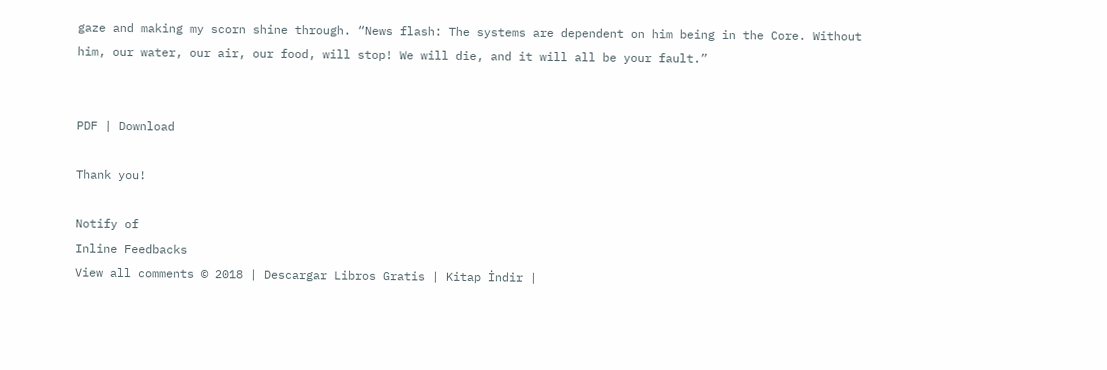gaze and making my scorn shine through. “News flash: The systems are dependent on him being in the Core. Without him, our water, our air, our food, will stop! We will die, and it will all be your fault.”


PDF | Download

Thank you!

Notify of
Inline Feedbacks
View all comments © 2018 | Descargar Libros Gratis | Kitap İndir |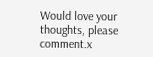Would love your thoughts, please comment.x